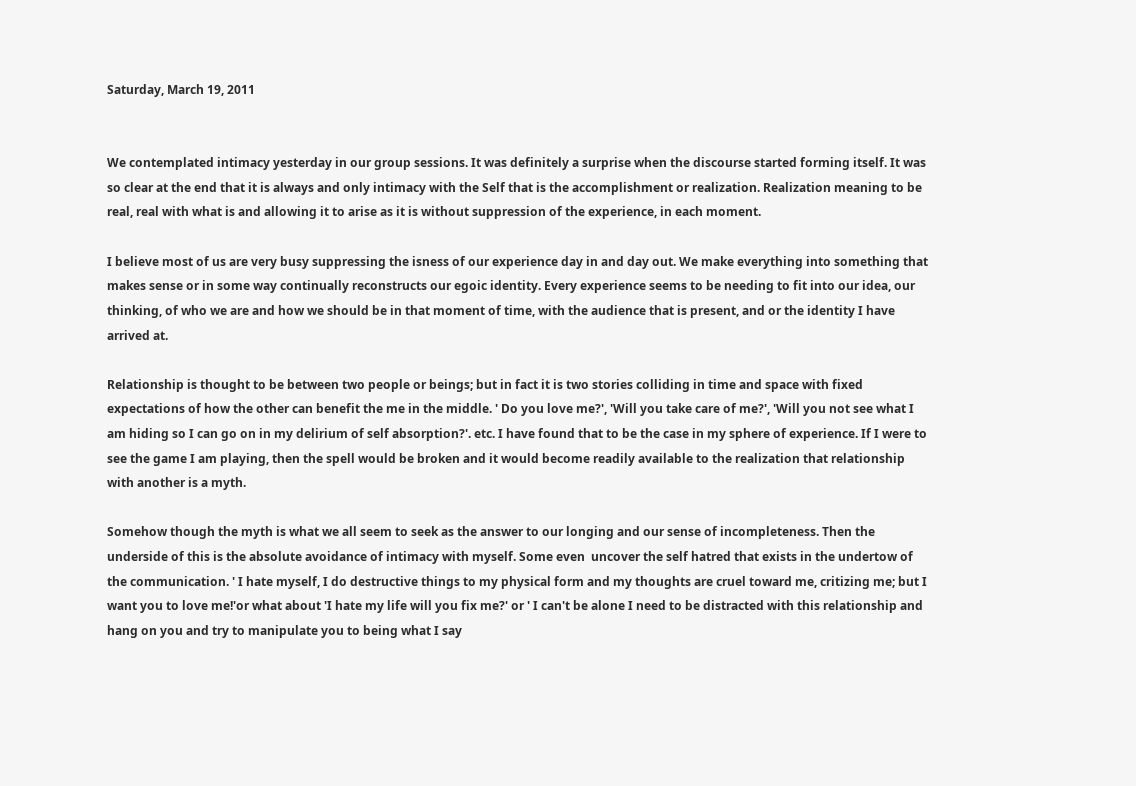Saturday, March 19, 2011


We contemplated intimacy yesterday in our group sessions. It was definitely a surprise when the discourse started forming itself. It was so clear at the end that it is always and only intimacy with the Self that is the accomplishment or realization. Realization meaning to be real, real with what is and allowing it to arise as it is without suppression of the experience, in each moment.

I believe most of us are very busy suppressing the isness of our experience day in and day out. We make everything into something that makes sense or in some way continually reconstructs our egoic identity. Every experience seems to be needing to fit into our idea, our thinking, of who we are and how we should be in that moment of time, with the audience that is present, and or the identity I have arrived at.

Relationship is thought to be between two people or beings; but in fact it is two stories colliding in time and space with fixed expectations of how the other can benefit the me in the middle. ' Do you love me?', 'Will you take care of me?', 'Will you not see what I am hiding so I can go on in my delirium of self absorption?'. etc. I have found that to be the case in my sphere of experience. If I were to see the game I am playing, then the spell would be broken and it would become readily available to the realization that relationship with another is a myth.

Somehow though the myth is what we all seem to seek as the answer to our longing and our sense of incompleteness. Then the underside of this is the absolute avoidance of intimacy with myself. Some even  uncover the self hatred that exists in the undertow of the communication. ' I hate myself, I do destructive things to my physical form and my thoughts are cruel toward me, critizing me; but I want you to love me!'or what about 'I hate my life will you fix me?' or ' I can't be alone I need to be distracted with this relationship and hang on you and try to manipulate you to being what I say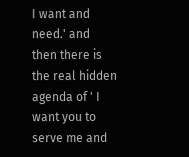I want and need.' and then there is the real hidden agenda of ' I want you to serve me and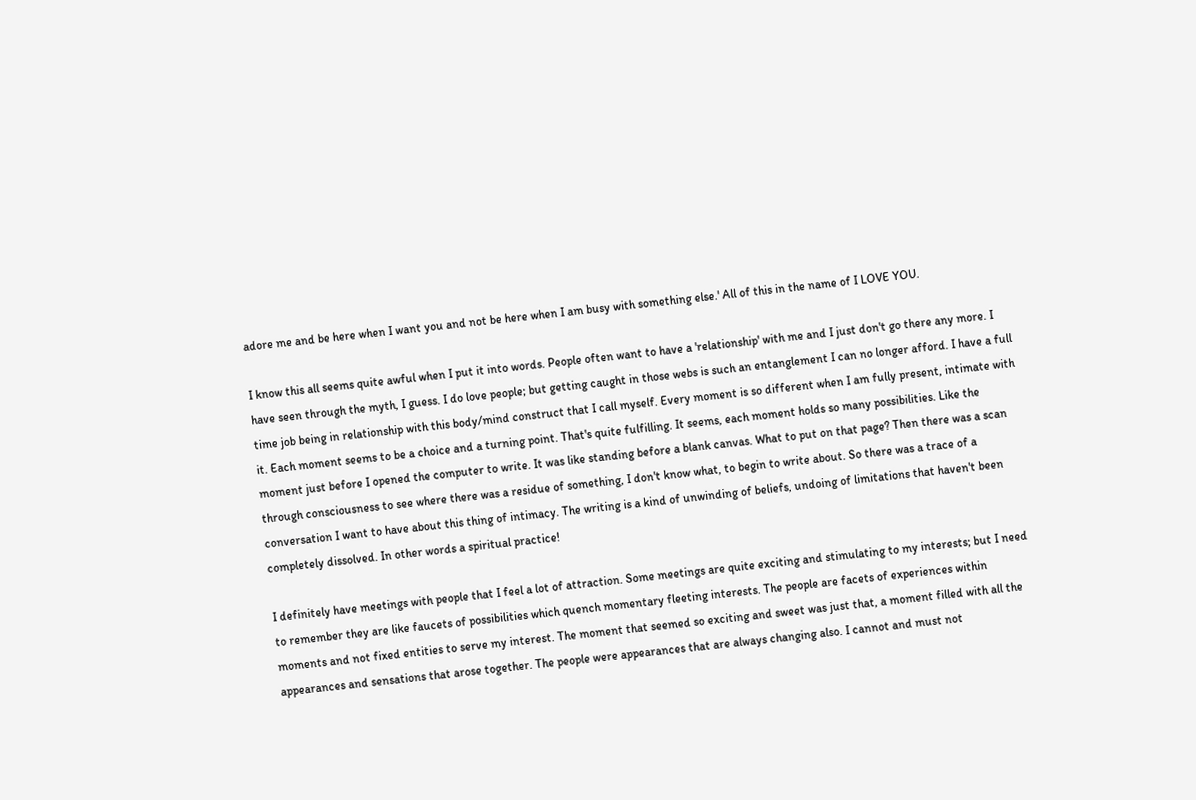adore me and be here when I want you and not be here when I am busy with something else.' All of this in the name of I LOVE YOU.

I know this all seems quite awful when I put it into words. People often want to have a 'relationship' with me and I just don't go there any more. I have seen through the myth, I guess. I do love people; but getting caught in those webs is such an entanglement I can no longer afford. I have a full time job being in relationship with this body/mind construct that I call myself. Every moment is so different when I am fully present, intimate with it. Each moment seems to be a choice and a turning point. That's quite fulfilling. It seems, each moment holds so many possibilities. Like the moment just before I opened the computer to write. It was like standing before a blank canvas. What to put on that page? Then there was a scan through consciousness to see where there was a residue of something, I don't know what, to begin to write about. So there was a trace of a conversation I want to have about this thing of intimacy. The writing is a kind of unwinding of beliefs, undoing of limitations that haven't been completely dissolved. In other words a spiritual practice!

I definitely have meetings with people that I feel a lot of attraction. Some meetings are quite exciting and stimulating to my interests; but I need to remember they are like faucets of possibilities which quench momentary fleeting interests. The people are facets of experiences within moments and not fixed entities to serve my interest. The moment that seemed so exciting and sweet was just that, a moment filled with all the appearances and sensations that arose together. The people were appearances that are always changing also. I cannot and must not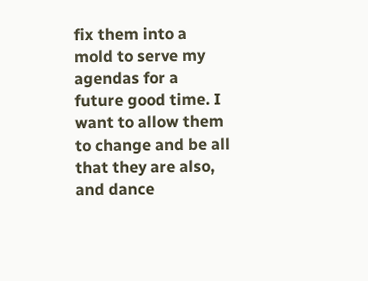fix them into a mold to serve my agendas for a future good time. I want to allow them to change and be all that they are also, and dance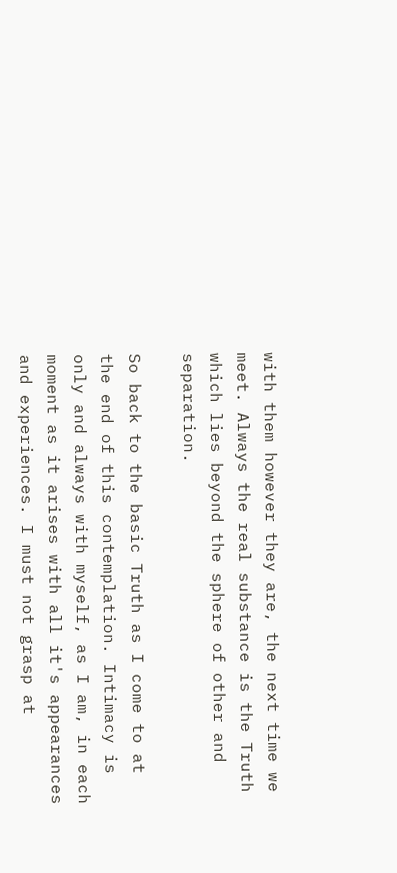with them however they are, the next time we meet. Always the real substance is the Truth which lies beyond the sphere of other and separation.

So back to the basic Truth as I come to at the end of this contemplation. Intimacy is only and always with myself, as I am, in each moment as it arises with all it's appearances and experiences. I must not grasp at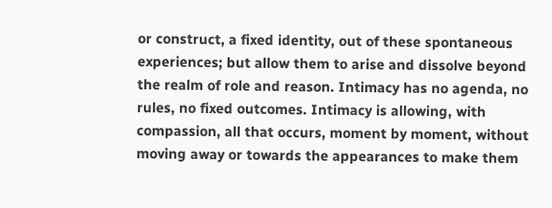or construct, a fixed identity, out of these spontaneous experiences; but allow them to arise and dissolve beyond the realm of role and reason. Intimacy has no agenda, no rules, no fixed outcomes. Intimacy is allowing, with compassion, all that occurs, moment by moment, without moving away or towards the appearances to make them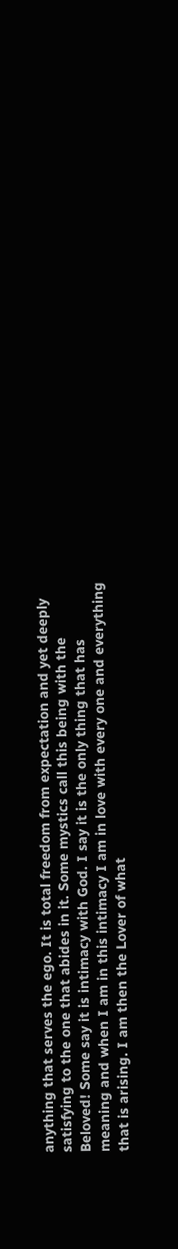anything that serves the ego. It is total freedom from expectation and yet deeply satisfying to the one that abides in it. Some mystics call this being with the Beloved! Some say it is intimacy with God. I say it is the only thing that has meaning and when I am in this intimacy I am in love with every one and everything that is arising. I am then the Lover of what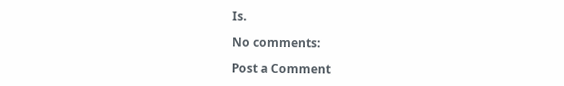Is.

No comments:

Post a Comment